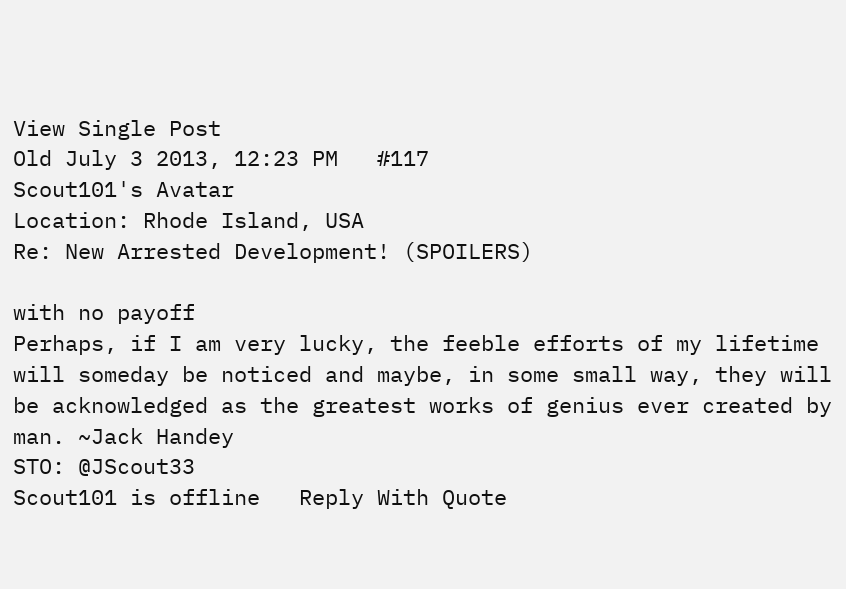View Single Post
Old July 3 2013, 12:23 PM   #117
Scout101's Avatar
Location: Rhode Island, USA
Re: New Arrested Development! (SPOILERS)

with no payoff
Perhaps, if I am very lucky, the feeble efforts of my lifetime will someday be noticed and maybe, in some small way, they will be acknowledged as the greatest works of genius ever created by man. ~Jack Handey
STO: @JScout33
Scout101 is offline   Reply With Quote